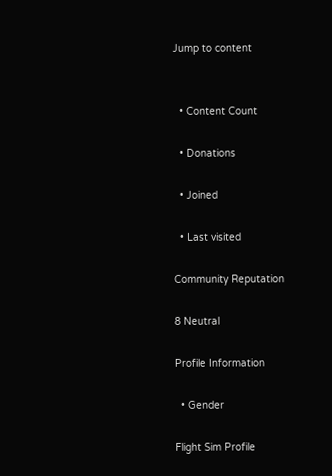Jump to content


  • Content Count

  • Donations

  • Joined

  • Last visited

Community Reputation

8 Neutral

Profile Information

  • Gender

Flight Sim Profile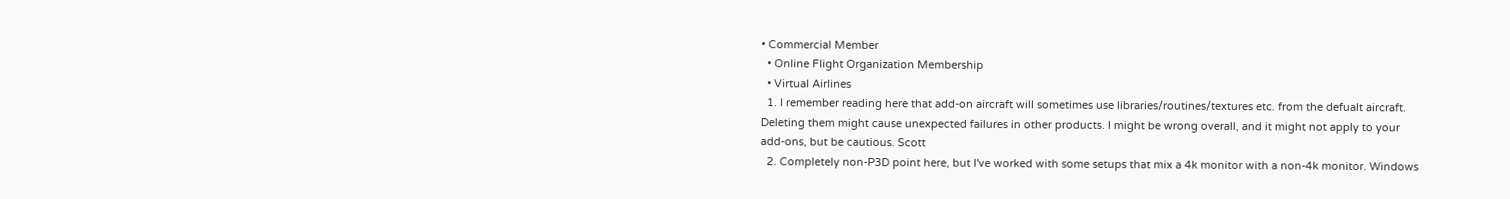• Commercial Member
  • Online Flight Organization Membership
  • Virtual Airlines
  1. I remember reading here that add-on aircraft will sometimes use libraries/routines/textures etc. from the defualt aircraft. Deleting them might cause unexpected failures in other products. I might be wrong overall, and it might not apply to your add-ons, but be cautious. Scott
  2. Completely non-P3D point here, but I've worked with some setups that mix a 4k monitor with a non-4k monitor. Windows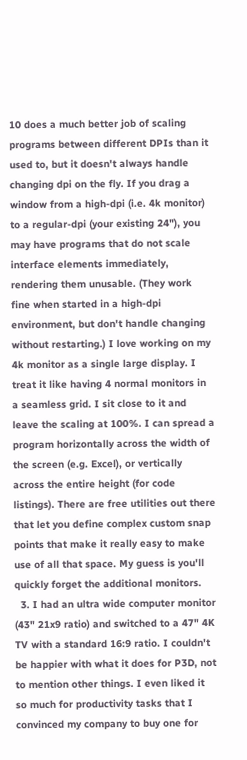10 does a much better job of scaling programs between different DPIs than it used to, but it doesn't always handle changing dpi on the fly. If you drag a window from a high-dpi (i.e. 4k monitor) to a regular-dpi (your existing 24"), you may have programs that do not scale interface elements immediately, rendering them unusable. (They work fine when started in a high-dpi environment, but don't handle changing without restarting.) I love working on my 4k monitor as a single large display. I treat it like having 4 normal monitors in a seamless grid. I sit close to it and leave the scaling at 100%. I can spread a program horizontally across the width of the screen (e.g. Excel), or vertically across the entire height (for code listings). There are free utilities out there that let you define complex custom snap points that make it really easy to make use of all that space. My guess is you'll quickly forget the additional monitors.
  3. I had an ultra wide computer monitor (43" 21x9 ratio) and switched to a 47" 4K TV with a standard 16:9 ratio. I couldn't be happier with what it does for P3D, not to mention other things. I even liked it so much for productivity tasks that I convinced my company to buy one for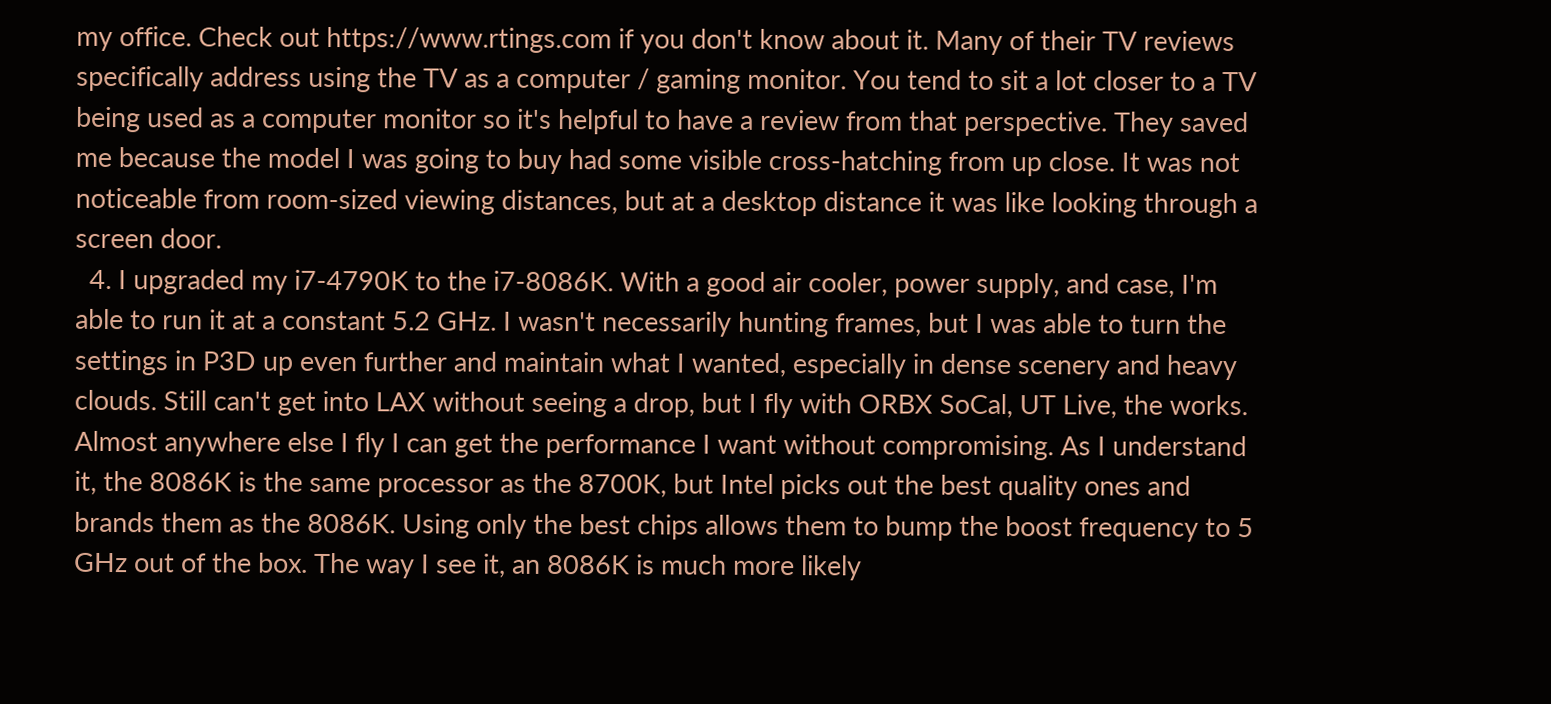my office. Check out https://www.rtings.com if you don't know about it. Many of their TV reviews specifically address using the TV as a computer / gaming monitor. You tend to sit a lot closer to a TV being used as a computer monitor so it's helpful to have a review from that perspective. They saved me because the model I was going to buy had some visible cross-hatching from up close. It was not noticeable from room-sized viewing distances, but at a desktop distance it was like looking through a screen door.
  4. I upgraded my i7-4790K to the i7-8086K. With a good air cooler, power supply, and case, I'm able to run it at a constant 5.2 GHz. I wasn't necessarily hunting frames, but I was able to turn the settings in P3D up even further and maintain what I wanted, especially in dense scenery and heavy clouds. Still can't get into LAX without seeing a drop, but I fly with ORBX SoCal, UT Live, the works. Almost anywhere else I fly I can get the performance I want without compromising. As I understand it, the 8086K is the same processor as the 8700K, but Intel picks out the best quality ones and brands them as the 8086K. Using only the best chips allows them to bump the boost frequency to 5 GHz out of the box. The way I see it, an 8086K is much more likely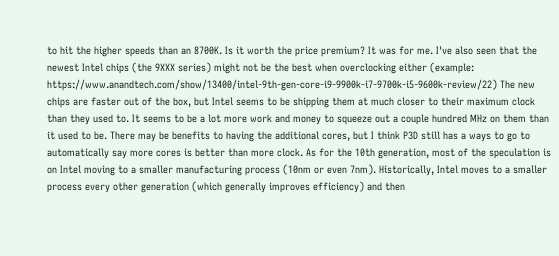to hit the higher speeds than an 8700K. Is it worth the price premium? It was for me. I've also seen that the newest Intel chips (the 9XXX series) might not be the best when overclocking either (example: https://www.anandtech.com/show/13400/intel-9th-gen-core-i9-9900k-i7-9700k-i5-9600k-review/22) The new chips are faster out of the box, but Intel seems to be shipping them at much closer to their maximum clock than they used to. It seems to be a lot more work and money to squeeze out a couple hundred MHz on them than it used to be. There may be benefits to having the additional cores, but I think P3D still has a ways to go to automatically say more cores is better than more clock. As for the 10th generation, most of the speculation is on Intel moving to a smaller manufacturing process (10nm or even 7nm). Historically, Intel moves to a smaller process every other generation (which generally improves efficiency) and then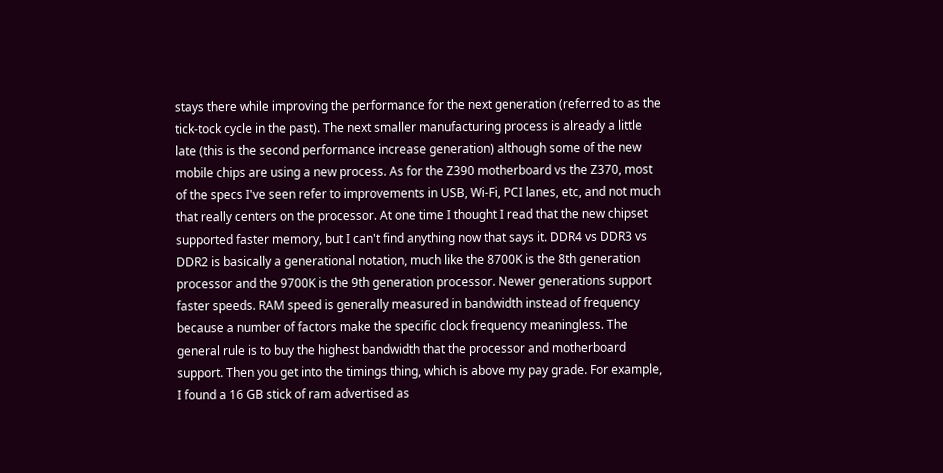stays there while improving the performance for the next generation (referred to as the tick-tock cycle in the past). The next smaller manufacturing process is already a little late (this is the second performance increase generation) although some of the new mobile chips are using a new process. As for the Z390 motherboard vs the Z370, most of the specs I've seen refer to improvements in USB, Wi-Fi, PCI lanes, etc, and not much that really centers on the processor. At one time I thought I read that the new chipset supported faster memory, but I can't find anything now that says it. DDR4 vs DDR3 vs DDR2 is basically a generational notation, much like the 8700K is the 8th generation processor and the 9700K is the 9th generation processor. Newer generations support faster speeds. RAM speed is generally measured in bandwidth instead of frequency because a number of factors make the specific clock frequency meaningless. The general rule is to buy the highest bandwidth that the processor and motherboard support. Then you get into the timings thing, which is above my pay grade. For example, I found a 16 GB stick of ram advertised as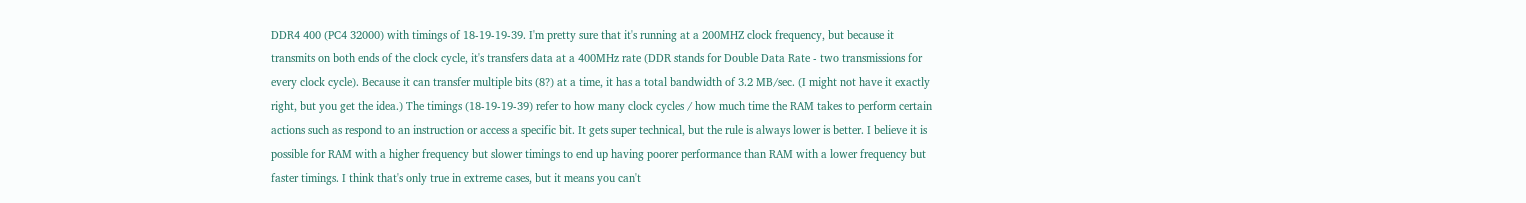DDR4 400 (PC4 32000) with timings of 18-19-19-39. I'm pretty sure that it's running at a 200MHZ clock frequency, but because it transmits on both ends of the clock cycle, it's transfers data at a 400MHz rate (DDR stands for Double Data Rate - two transmissions for every clock cycle). Because it can transfer multiple bits (8?) at a time, it has a total bandwidth of 3.2 MB/sec. (I might not have it exactly right, but you get the idea.) The timings (18-19-19-39) refer to how many clock cycles / how much time the RAM takes to perform certain actions such as respond to an instruction or access a specific bit. It gets super technical, but the rule is always lower is better. I believe it is possible for RAM with a higher frequency but slower timings to end up having poorer performance than RAM with a lower frequency but faster timings. I think that's only true in extreme cases, but it means you can't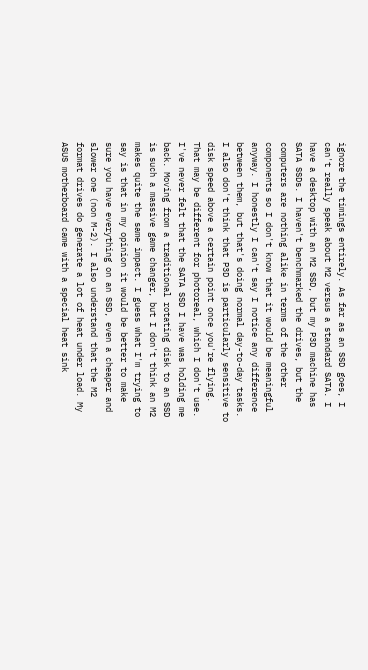ignore the timings entirely. As far as an SSD goes, I can't really speak about M2 versus a standard SATA. I have a desktop with an M2 SSD, but my P3D machine has SATA SSDs. I haven't benchmarked the drives, but the computers are nothing alike in terms of the other components so I don't know that it would be meaningful anyway. I honestly I can't say I notice any difference between them, but that's doing normal day-to-day tasks. I also don't think that P3D is particularly sensitive to disk speed above a certain point once you're flying. That may be different for photoreal, which I don't use. I've never felt that the SATA SSD I have was holding me back. Moving from a traditional rotating disk to an SSD is such a massive game changer, but I don't think an M2 makes quite the same impact. I guess what I'm trying to say is that in my opinion it would be better to make sure you have everything on an SSD, even a cheaper and slower one (non M-2). I also understand that the M2 format drives do generate a lot of heat under load. My ASUS motherboard came with a special heat sink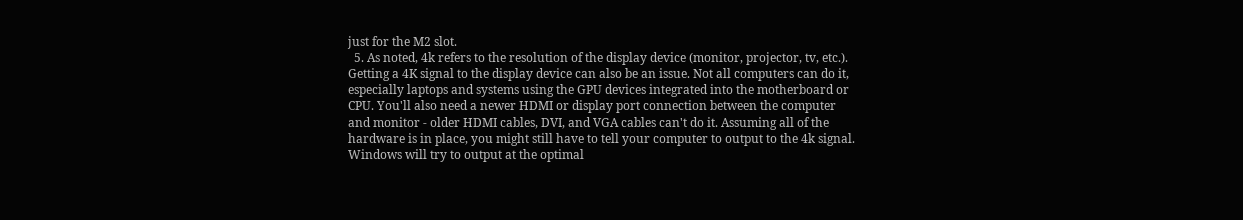just for the M2 slot.
  5. As noted, 4k refers to the resolution of the display device (monitor, projector, tv, etc.). Getting a 4K signal to the display device can also be an issue. Not all computers can do it, especially laptops and systems using the GPU devices integrated into the motherboard or CPU. You'll also need a newer HDMI or display port connection between the computer and monitor - older HDMI cables, DVI, and VGA cables can't do it. Assuming all of the hardware is in place, you might still have to tell your computer to output to the 4k signal. Windows will try to output at the optimal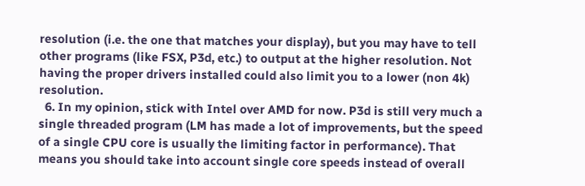resolution (i.e. the one that matches your display), but you may have to tell other programs (like FSX, P3d, etc.) to output at the higher resolution. Not having the proper drivers installed could also limit you to a lower (non 4k) resolution.
  6. In my opinion, stick with Intel over AMD for now. P3d is still very much a single threaded program (LM has made a lot of improvements, but the speed of a single CPU core is usually the limiting factor in performance). That means you should take into account single core speeds instead of overall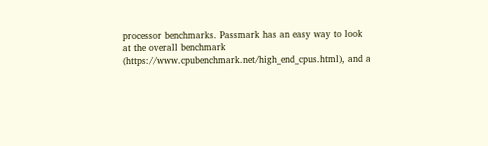processor benchmarks. Passmark has an easy way to look at the overall benchmark (https://www.cpubenchmark.net/high_end_cpus.html), and a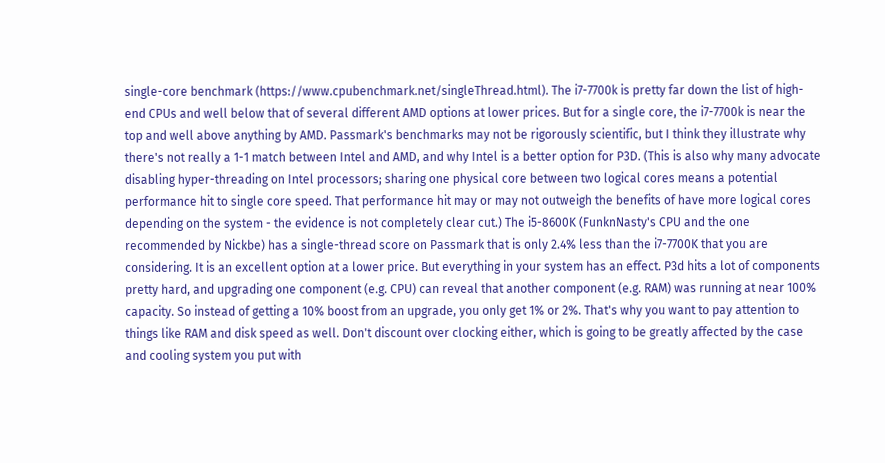single-core benchmark (https://www.cpubenchmark.net/singleThread.html). The i7-7700k is pretty far down the list of high-end CPUs and well below that of several different AMD options at lower prices. But for a single core, the i7-7700k is near the top and well above anything by AMD. Passmark's benchmarks may not be rigorously scientific, but I think they illustrate why there's not really a 1-1 match between Intel and AMD, and why Intel is a better option for P3D. (This is also why many advocate disabling hyper-threading on Intel processors; sharing one physical core between two logical cores means a potential performance hit to single core speed. That performance hit may or may not outweigh the benefits of have more logical cores depending on the system - the evidence is not completely clear cut.) The i5-8600K (FunknNasty's CPU and the one recommended by Nickbe) has a single-thread score on Passmark that is only 2.4% less than the i7-7700K that you are considering. It is an excellent option at a lower price. But everything in your system has an effect. P3d hits a lot of components pretty hard, and upgrading one component (e.g. CPU) can reveal that another component (e.g. RAM) was running at near 100% capacity. So instead of getting a 10% boost from an upgrade, you only get 1% or 2%. That's why you want to pay attention to things like RAM and disk speed as well. Don't discount over clocking either, which is going to be greatly affected by the case and cooling system you put with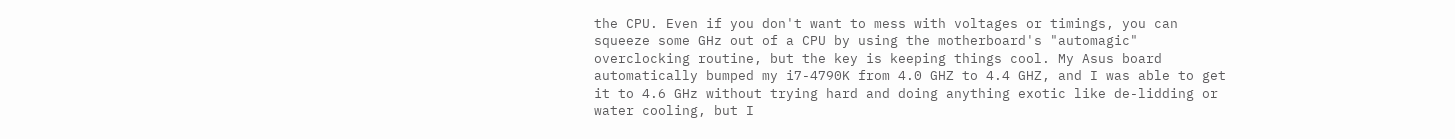the CPU. Even if you don't want to mess with voltages or timings, you can squeeze some GHz out of a CPU by using the motherboard's "automagic" overclocking routine, but the key is keeping things cool. My Asus board automatically bumped my i7-4790K from 4.0 GHZ to 4.4 GHZ, and I was able to get it to 4.6 GHz without trying hard and doing anything exotic like de-lidding or water cooling, but I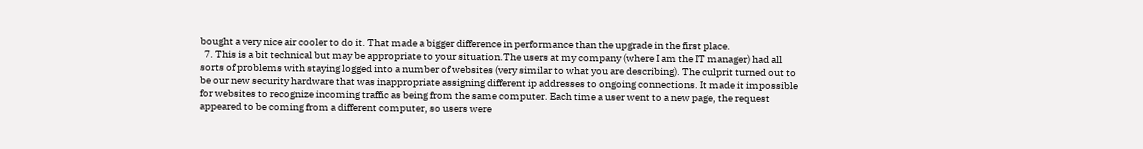bought a very nice air cooler to do it. That made a bigger difference in performance than the upgrade in the first place.
  7. This is a bit technical but may be appropriate to your situation.The users at my company (where I am the IT manager) had all sorts of problems with staying logged into a number of websites (very similar to what you are describing). The culprit turned out to be our new security hardware that was inappropriate assigning different ip addresses to ongoing connections. It made it impossible for websites to recognize incoming traffic as being from the same computer. Each time a user went to a new page, the request appeared to be coming from a different computer, so users were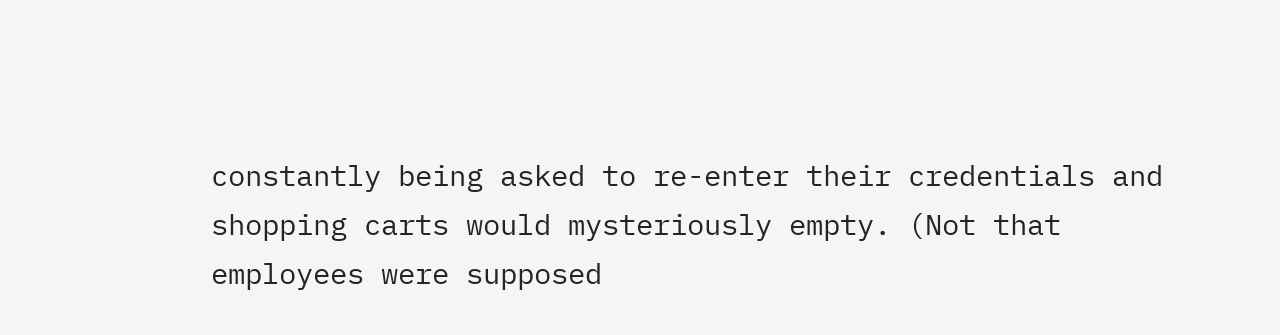constantly being asked to re-enter their credentials and shopping carts would mysteriously empty. (Not that employees were supposed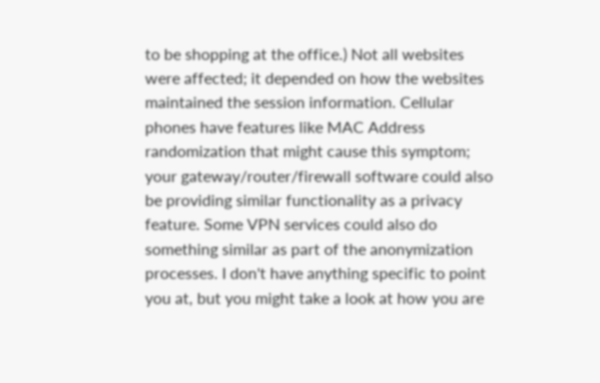to be shopping at the office.) Not all websites were affected; it depended on how the websites maintained the session information. Cellular phones have features like MAC Address randomization that might cause this symptom; your gateway/router/firewall software could also be providing similar functionality as a privacy feature. Some VPN services could also do something similar as part of the anonymization processes. I don't have anything specific to point you at, but you might take a look at how you are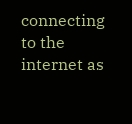connecting to the internet as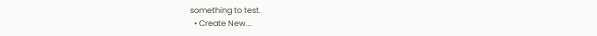something to test.
  • Create New...